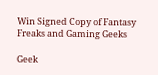Win Signed Copy of Fantasy Freaks and Gaming Geeks

Geek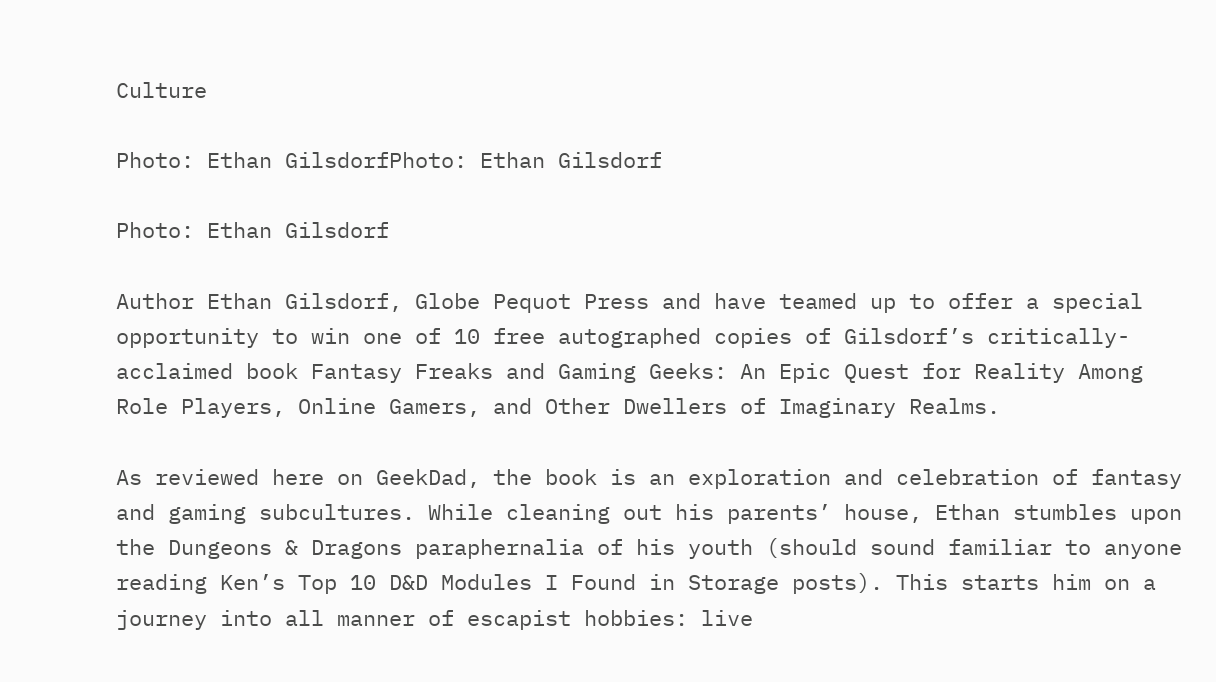Culture

Photo: Ethan GilsdorfPhoto: Ethan Gilsdorf

Photo: Ethan Gilsdorf

Author Ethan Gilsdorf, Globe Pequot Press and have teamed up to offer a special opportunity to win one of 10 free autographed copies of Gilsdorf’s critically-acclaimed book Fantasy Freaks and Gaming Geeks: An Epic Quest for Reality Among Role Players, Online Gamers, and Other Dwellers of Imaginary Realms.

As reviewed here on GeekDad, the book is an exploration and celebration of fantasy and gaming subcultures. While cleaning out his parents’ house, Ethan stumbles upon the Dungeons & Dragons paraphernalia of his youth (should sound familiar to anyone reading Ken’s Top 10 D&D Modules I Found in Storage posts). This starts him on a journey into all manner of escapist hobbies: live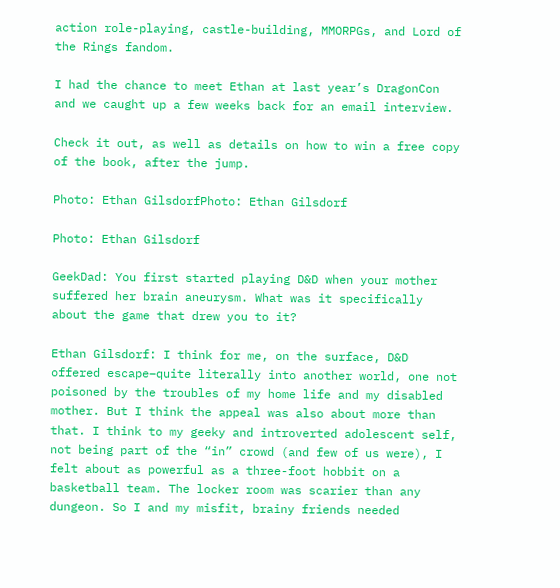action role-playing, castle-building, MMORPGs, and Lord of the Rings fandom.

I had the chance to meet Ethan at last year’s DragonCon and we caught up a few weeks back for an email interview.

Check it out, as well as details on how to win a free copy of the book, after the jump.

Photo: Ethan GilsdorfPhoto: Ethan Gilsdorf

Photo: Ethan Gilsdorf

GeekDad: You first started playing D&D when your mother suffered her brain aneurysm. What was it specifically about the game that drew you to it?

Ethan Gilsdorf: I think for me, on the surface, D&D offered escape–quite literally into another world, one not poisoned by the troubles of my home life and my disabled mother. But I think the appeal was also about more than that. I think to my geeky and introverted adolescent self, not being part of the “in” crowd (and few of us were), I felt about as powerful as a three-foot hobbit on a basketball team. The locker room was scarier than any dungeon. So I and my misfit, brainy friends needed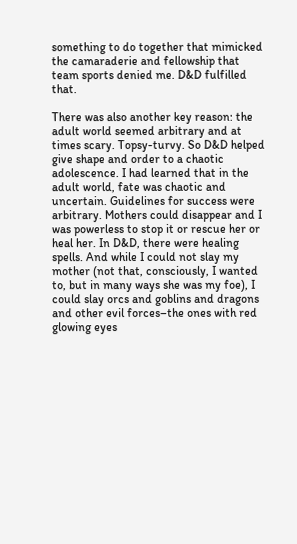something to do together that mimicked the camaraderie and fellowship that team sports denied me. D&D fulfilled that.

There was also another key reason: the adult world seemed arbitrary and at times scary. Topsy-turvy. So D&D helped give shape and order to a chaotic adolescence. I had learned that in the adult world, fate was chaotic and uncertain. Guidelines for success were arbitrary. Mothers could disappear and I was powerless to stop it or rescue her or heal her. In D&D, there were healing spells. And while I could not slay my mother (not that, consciously, I wanted to, but in many ways she was my foe), I could slay orcs and goblins and dragons and other evil forces–the ones with red glowing eyes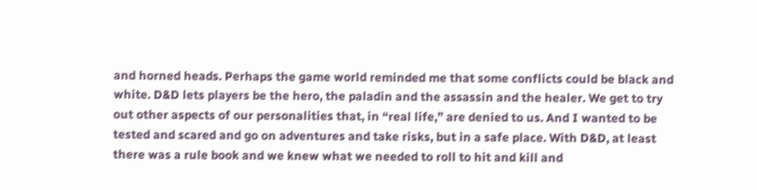and horned heads. Perhaps the game world reminded me that some conflicts could be black and white. D&D lets players be the hero, the paladin and the assassin and the healer. We get to try out other aspects of our personalities that, in “real life,” are denied to us. And I wanted to be tested and scared and go on adventures and take risks, but in a safe place. With D&D, at least there was a rule book and we knew what we needed to roll to hit and kill and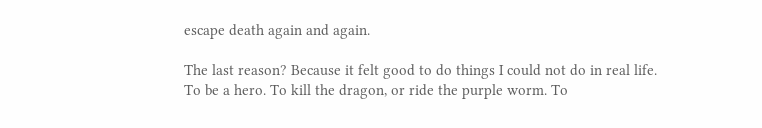escape death again and again.

The last reason? Because it felt good to do things I could not do in real life. To be a hero. To kill the dragon, or ride the purple worm. To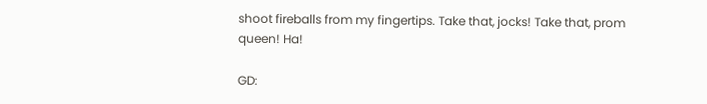shoot fireballs from my fingertips. Take that, jocks! Take that, prom queen! Ha!

GD: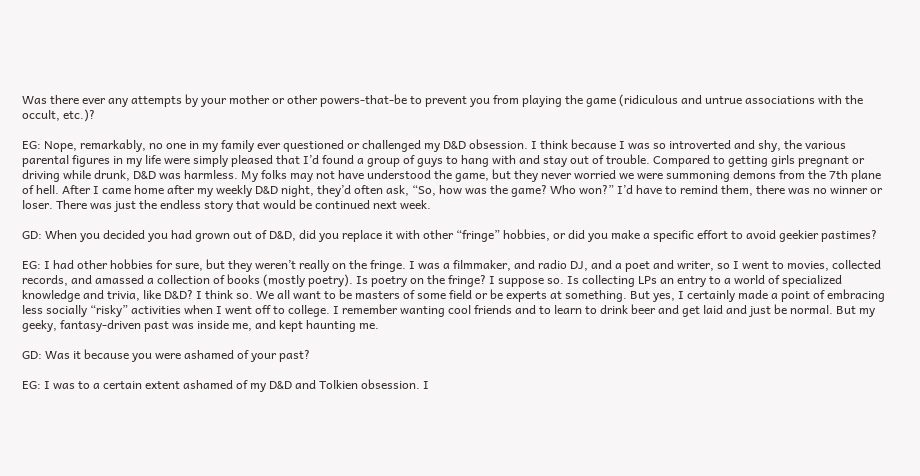Was there ever any attempts by your mother or other powers-that-be to prevent you from playing the game (ridiculous and untrue associations with the occult, etc.)?

EG: Nope, remarkably, no one in my family ever questioned or challenged my D&D obsession. I think because I was so introverted and shy, the various parental figures in my life were simply pleased that I’d found a group of guys to hang with and stay out of trouble. Compared to getting girls pregnant or driving while drunk, D&D was harmless. My folks may not have understood the game, but they never worried we were summoning demons from the 7th plane of hell. After I came home after my weekly D&D night, they’d often ask, “So, how was the game? Who won?” I’d have to remind them, there was no winner or loser. There was just the endless story that would be continued next week.

GD: When you decided you had grown out of D&D, did you replace it with other “fringe” hobbies, or did you make a specific effort to avoid geekier pastimes?

EG: I had other hobbies for sure, but they weren’t really on the fringe. I was a filmmaker, and radio DJ, and a poet and writer, so I went to movies, collected records, and amassed a collection of books (mostly poetry). Is poetry on the fringe? I suppose so. Is collecting LPs an entry to a world of specialized knowledge and trivia, like D&D? I think so. We all want to be masters of some field or be experts at something. But yes, I certainly made a point of embracing less socially “risky” activities when I went off to college. I remember wanting cool friends and to learn to drink beer and get laid and just be normal. But my geeky, fantasy-driven past was inside me, and kept haunting me.

GD: Was it because you were ashamed of your past?

EG: I was to a certain extent ashamed of my D&D and Tolkien obsession. I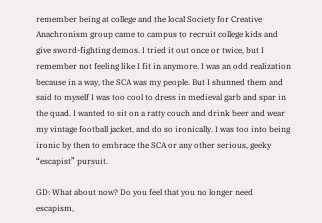remember being at college and the local Society for Creative Anachronism group came to campus to recruit college kids and give sword-fighting demos. I tried it out once or twice, but I remember not feeling like I fit in anymore. I was an odd realization because in a way, the SCA was my people. But I shunned them and said to myself I was too cool to dress in medieval garb and spar in the quad. I wanted to sit on a ratty couch and drink beer and wear my vintage football jacket, and do so ironically. I was too into being ironic by then to embrace the SCA or any other serious, geeky “escapist” pursuit.

GD: What about now? Do you feel that you no longer need escapism,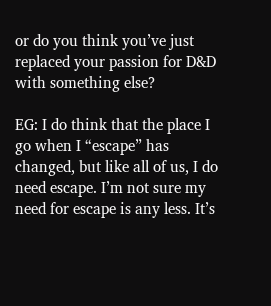or do you think you’ve just replaced your passion for D&D with something else?

EG: I do think that the place I go when I “escape” has changed, but like all of us, I do need escape. I’m not sure my need for escape is any less. It’s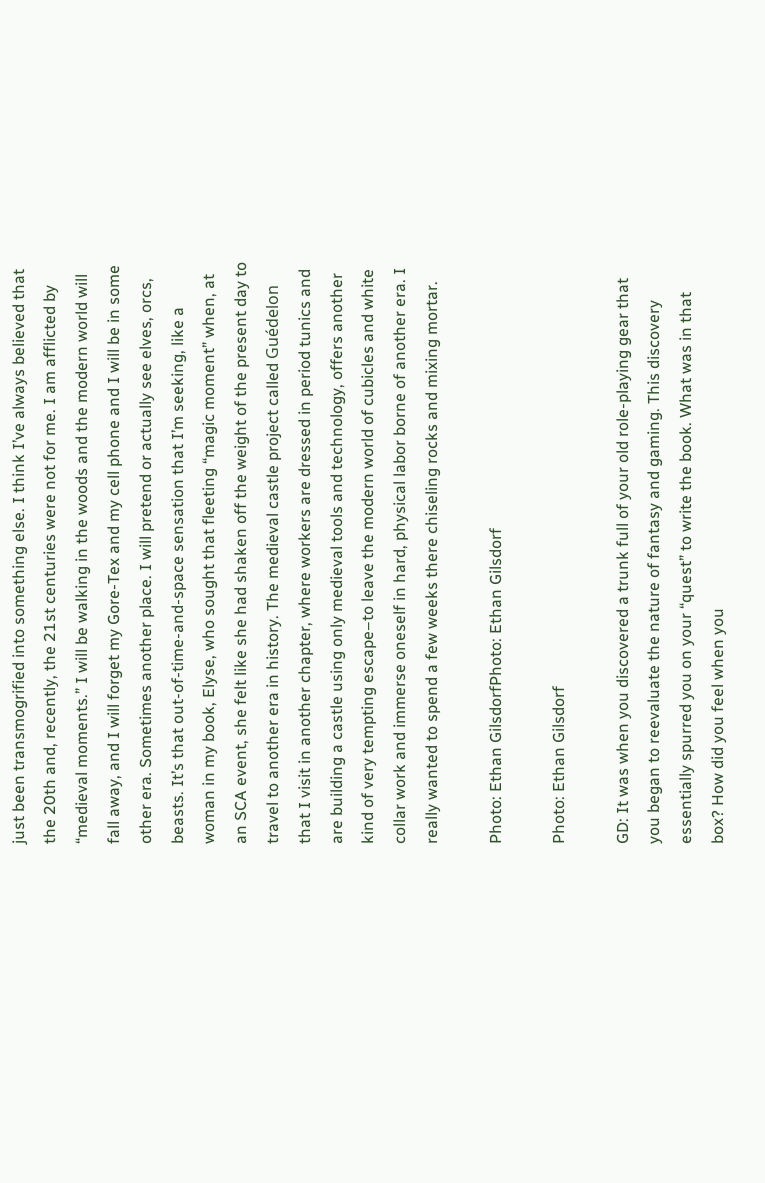just been transmogrified into something else. I think I’ve always believed that the 20th and, recently, the 21st centuries were not for me. I am afflicted by “medieval moments.” I will be walking in the woods and the modern world will fall away, and I will forget my Gore-Tex and my cell phone and I will be in some other era. Sometimes another place. I will pretend or actually see elves, orcs, beasts. It’s that out-of-time-and-space sensation that I’m seeking, like a woman in my book, Elyse, who sought that fleeting “magic moment” when, at an SCA event, she felt like she had shaken off the weight of the present day to travel to another era in history. The medieval castle project called Guédelon that I visit in another chapter, where workers are dressed in period tunics and are building a castle using only medieval tools and technology, offers another kind of very tempting escape–to leave the modern world of cubicles and white collar work and immerse oneself in hard, physical labor borne of another era. I really wanted to spend a few weeks there chiseling rocks and mixing mortar.

Photo: Ethan GilsdorfPhoto: Ethan Gilsdorf

Photo: Ethan Gilsdorf

GD: It was when you discovered a trunk full of your old role-playing gear that you began to reevaluate the nature of fantasy and gaming. This discovery essentially spurred you on your “quest” to write the book. What was in that box? How did you feel when you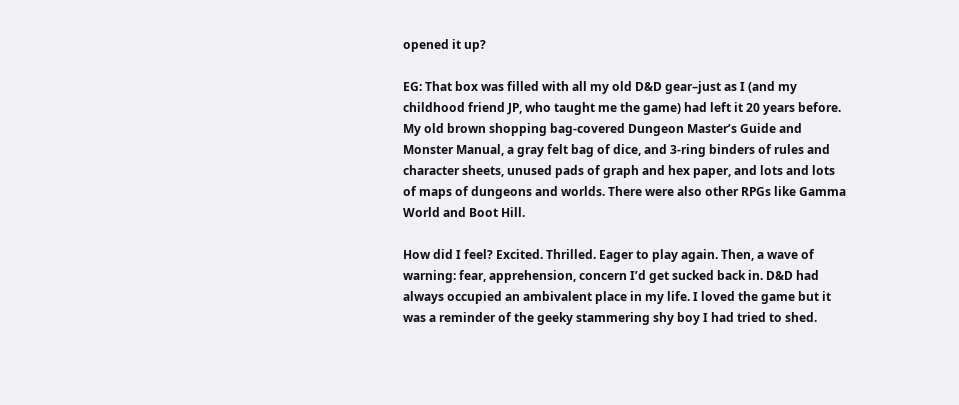opened it up?

EG: That box was filled with all my old D&D gear–just as I (and my childhood friend JP, who taught me the game) had left it 20 years before. My old brown shopping bag-covered Dungeon Master’s Guide and Monster Manual, a gray felt bag of dice, and 3-ring binders of rules and character sheets, unused pads of graph and hex paper, and lots and lots of maps of dungeons and worlds. There were also other RPGs like Gamma World and Boot Hill.

How did I feel? Excited. Thrilled. Eager to play again. Then, a wave of warning: fear, apprehension, concern I’d get sucked back in. D&D had always occupied an ambivalent place in my life. I loved the game but it was a reminder of the geeky stammering shy boy I had tried to shed.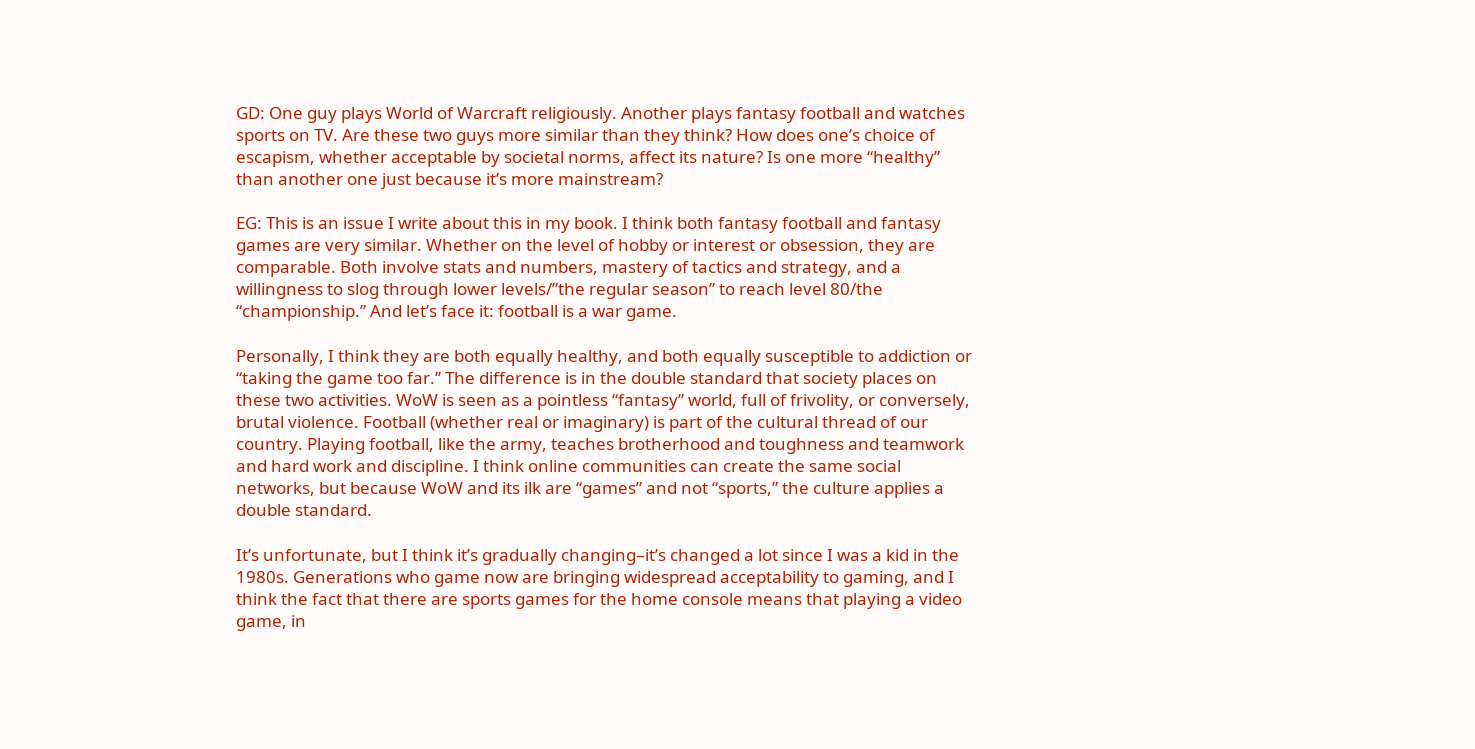GD: One guy plays World of Warcraft religiously. Another plays fantasy football and watches sports on TV. Are these two guys more similar than they think? How does one’s choice of escapism, whether acceptable by societal norms, affect its nature? Is one more “healthy” than another one just because it’s more mainstream?

EG: This is an issue I write about this in my book. I think both fantasy football and fantasy games are very similar. Whether on the level of hobby or interest or obsession, they are comparable. Both involve stats and numbers, mastery of tactics and strategy, and a willingness to slog through lower levels/”the regular season” to reach level 80/the “championship.” And let’s face it: football is a war game.

Personally, I think they are both equally healthy, and both equally susceptible to addiction or “taking the game too far.” The difference is in the double standard that society places on these two activities. WoW is seen as a pointless “fantasy” world, full of frivolity, or conversely, brutal violence. Football (whether real or imaginary) is part of the cultural thread of our country. Playing football, like the army, teaches brotherhood and toughness and teamwork and hard work and discipline. I think online communities can create the same social networks, but because WoW and its ilk are “games” and not “sports,” the culture applies a double standard.

It’s unfortunate, but I think it’s gradually changing–it’s changed a lot since I was a kid in the 1980s. Generations who game now are bringing widespread acceptability to gaming, and I think the fact that there are sports games for the home console means that playing a video game, in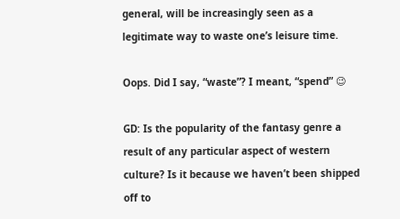general, will be increasingly seen as a legitimate way to waste one’s leisure time.

Oops. Did I say, “waste”? I meant, “spend” 😉

GD: Is the popularity of the fantasy genre a result of any particular aspect of western culture? Is it because we haven’t been shipped off to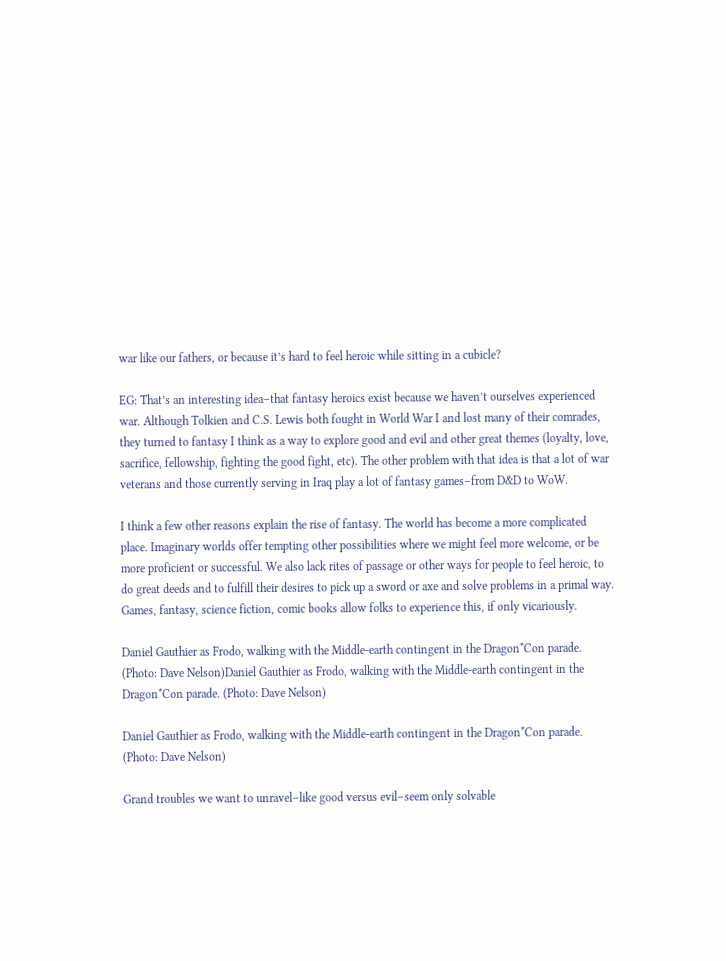war like our fathers, or because it’s hard to feel heroic while sitting in a cubicle?

EG: That’s an interesting idea–that fantasy heroics exist because we haven’t ourselves experienced war. Although Tolkien and C.S. Lewis both fought in World War I and lost many of their comrades, they turned to fantasy I think as a way to explore good and evil and other great themes (loyalty, love, sacrifice, fellowship, fighting the good fight, etc). The other problem with that idea is that a lot of war veterans and those currently serving in Iraq play a lot of fantasy games–from D&D to WoW.

I think a few other reasons explain the rise of fantasy. The world has become a more complicated place. Imaginary worlds offer tempting other possibilities where we might feel more welcome, or be more proficient or successful. We also lack rites of passage or other ways for people to feel heroic, to do great deeds and to fulfill their desires to pick up a sword or axe and solve problems in a primal way. Games, fantasy, science fiction, comic books allow folks to experience this, if only vicariously.

Daniel Gauthier as Frodo, walking with the Middle-earth contingent in the Dragon*Con parade. (Photo: Dave Nelson)Daniel Gauthier as Frodo, walking with the Middle-earth contingent in the Dragon*Con parade. (Photo: Dave Nelson)

Daniel Gauthier as Frodo, walking with the Middle-earth contingent in the Dragon*Con parade. (Photo: Dave Nelson)

Grand troubles we want to unravel–like good versus evil–seem only solvable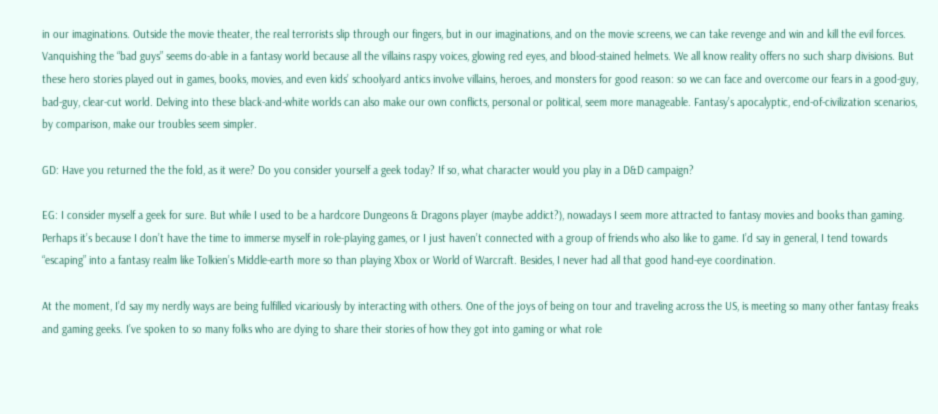in our imaginations. Outside the movie theater, the real terrorists slip through our fingers, but in our imaginations, and on the movie screens, we can take revenge and win and kill the evil forces. Vanquishing the “bad guys” seems do-able in a fantasy world because all the villains raspy voices, glowing red eyes, and blood-stained helmets. We all know reality offers no such sharp divisions. But these hero stories played out in games, books, movies, and even kids’ schoolyard antics involve villains, heroes, and monsters for good reason: so we can face and overcome our fears in a good-guy, bad-guy, clear-cut world. Delving into these black-and-white worlds can also make our own conflicts, personal or political, seem more manageable. Fantasy’s apocalyptic, end-of-civilization scenarios, by comparison, make our troubles seem simpler.

GD: Have you returned the the fold, as it were? Do you consider yourself a geek today? If so, what character would you play in a D&D campaign?

EG: I consider myself a geek for sure. But while I used to be a hardcore Dungeons & Dragons player (maybe addict?), nowadays I seem more attracted to fantasy movies and books than gaming. Perhaps it’s because I don’t have the time to immerse myself in role-playing games, or I just haven’t connected with a group of friends who also like to game. I’d say in general, I tend towards “escaping” into a fantasy realm like Tolkien’s Middle-earth more so than playing Xbox or World of Warcraft. Besides, I never had all that good hand-eye coordination.

At the moment, I’d say my nerdly ways are being fulfilled vicariously by interacting with others. One of the joys of being on tour and traveling across the US, is meeting so many other fantasy freaks and gaming geeks. I’ve spoken to so many folks who are dying to share their stories of how they got into gaming or what role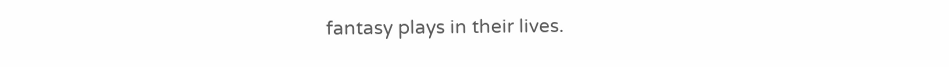fantasy plays in their lives.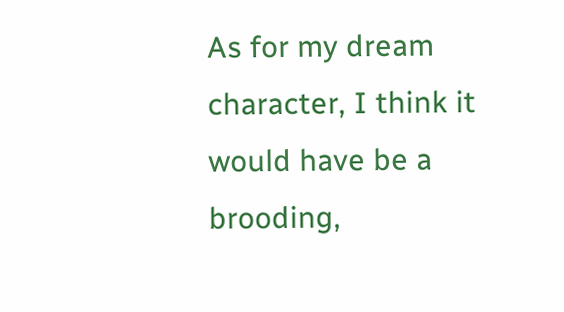As for my dream character, I think it would have be a brooding,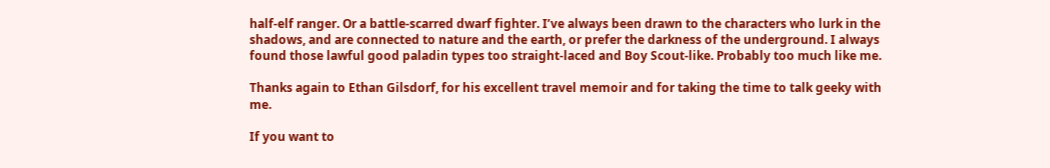half-elf ranger. Or a battle-scarred dwarf fighter. I’ve always been drawn to the characters who lurk in the shadows, and are connected to nature and the earth, or prefer the darkness of the underground. I always found those lawful good paladin types too straight-laced and Boy Scout-like. Probably too much like me.

Thanks again to Ethan Gilsdorf, for his excellent travel memoir and for taking the time to talk geeky with me.

If you want to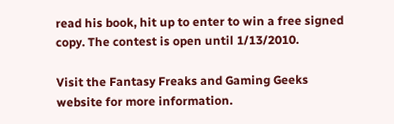read his book, hit up to enter to win a free signed copy. The contest is open until 1/13/2010.

Visit the Fantasy Freaks and Gaming Geeks website for more information.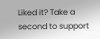Liked it? Take a second to support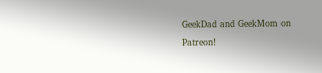GeekDad and GeekMom on Patreon!